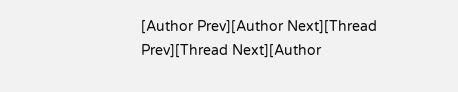[Author Prev][Author Next][Thread Prev][Thread Next][Author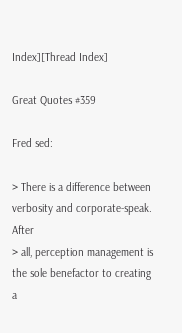Index][Thread Index]

Great Quotes #359

Fred sed:

> There is a difference between verbosity and corporate-speak.  After
> all, perception management is the sole benefactor to creating a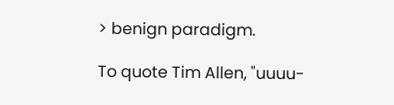> benign paradigm.

To quote Tim Allen, "uuuu-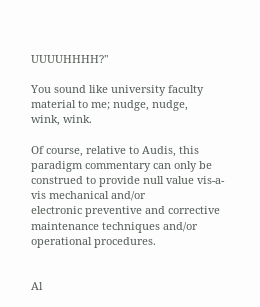UUUUHHHH?"

You sound like university faculty material to me; nudge, nudge,
wink, wink.

Of course, relative to Audis, this paradigm commentary can only be
construed to provide null value vis-a-vis mechanical and/or
electronic preventive and corrective maintenance techniques and/or
operational procedures.


Al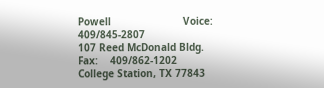Powell                        Voice:  409/845-2807
107 Reed McDonald Bldg.          Fax:    409/862-1202
College Station, TX 77843